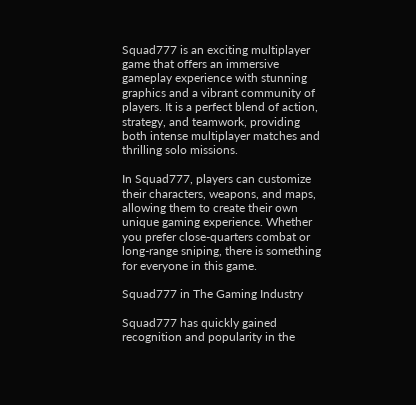Squad777 is an exciting multiplayer game that offers an immersive gameplay experience with stunning graphics and a vibrant community of players. It is a perfect blend of action, strategy, and teamwork, providing both intense multiplayer matches and thrilling solo missions.

In Squad777, players can customize their characters, weapons, and maps, allowing them to create their own unique gaming experience. Whether you prefer close-quarters combat or long-range sniping, there is something for everyone in this game.

Squad777 in The Gaming Industry

Squad777 has quickly gained recognition and popularity in the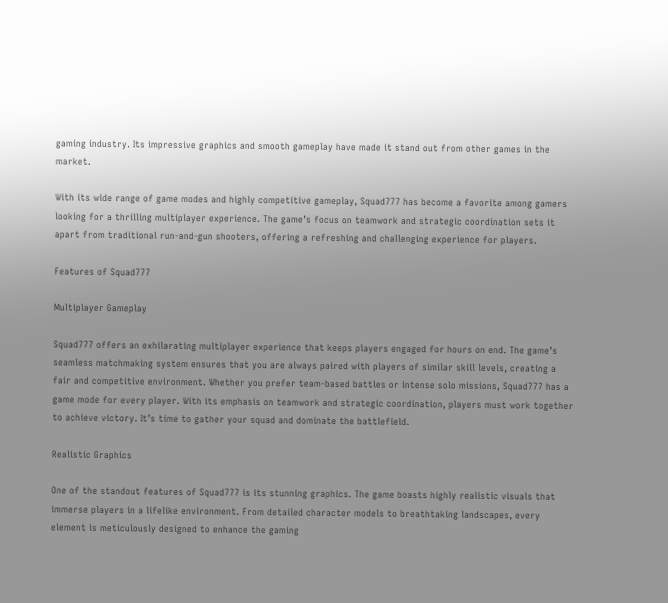gaming industry. Its impressive graphics and smooth gameplay have made it stand out from other games in the market.

With its wide range of game modes and highly competitive gameplay, Squad777 has become a favorite among gamers looking for a thrilling multiplayer experience. The game’s focus on teamwork and strategic coordination sets it apart from traditional run-and-gun shooters, offering a refreshing and challenging experience for players.

Features of Squad777

Multiplayer Gameplay

Squad777 offers an exhilarating multiplayer experience that keeps players engaged for hours on end. The game’s seamless matchmaking system ensures that you are always paired with players of similar skill levels, creating a fair and competitive environment. Whether you prefer team-based battles or intense solo missions, Squad777 has a game mode for every player. With its emphasis on teamwork and strategic coordination, players must work together to achieve victory. It’s time to gather your squad and dominate the battlefield.

Realistic Graphics

One of the standout features of Squad777 is its stunning graphics. The game boasts highly realistic visuals that immerse players in a lifelike environment. From detailed character models to breathtaking landscapes, every element is meticulously designed to enhance the gaming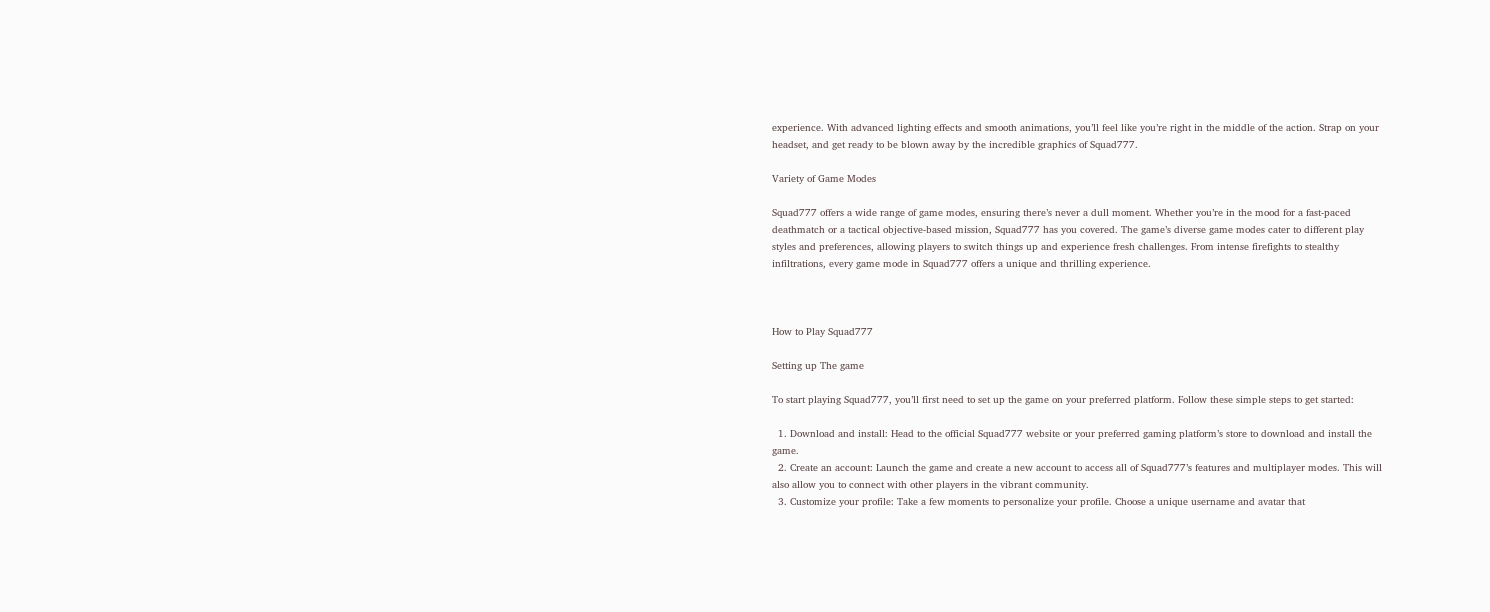experience. With advanced lighting effects and smooth animations, you’ll feel like you’re right in the middle of the action. Strap on your headset, and get ready to be blown away by the incredible graphics of Squad777.

Variety of Game Modes

Squad777 offers a wide range of game modes, ensuring there’s never a dull moment. Whether you’re in the mood for a fast-paced deathmatch or a tactical objective-based mission, Squad777 has you covered. The game’s diverse game modes cater to different play styles and preferences, allowing players to switch things up and experience fresh challenges. From intense firefights to stealthy infiltrations, every game mode in Squad777 offers a unique and thrilling experience.



How to Play Squad777

Setting up The game

To start playing Squad777, you’ll first need to set up the game on your preferred platform. Follow these simple steps to get started:

  1. Download and install: Head to the official Squad777 website or your preferred gaming platform’s store to download and install the game.
  2. Create an account: Launch the game and create a new account to access all of Squad777’s features and multiplayer modes. This will also allow you to connect with other players in the vibrant community.
  3. Customize your profile: Take a few moments to personalize your profile. Choose a unique username and avatar that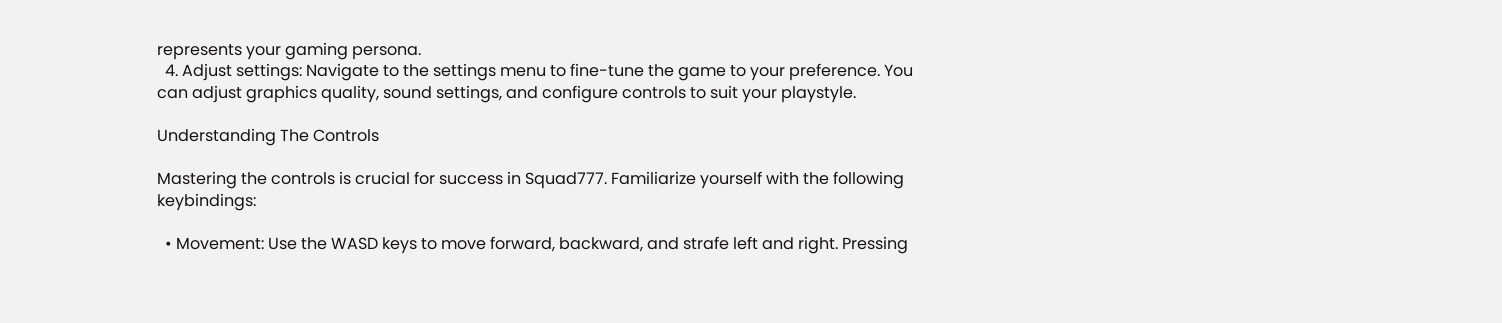represents your gaming persona.
  4. Adjust settings: Navigate to the settings menu to fine-tune the game to your preference. You can adjust graphics quality, sound settings, and configure controls to suit your playstyle.

Understanding The Controls

Mastering the controls is crucial for success in Squad777. Familiarize yourself with the following keybindings:

  • Movement: Use the WASD keys to move forward, backward, and strafe left and right. Pressing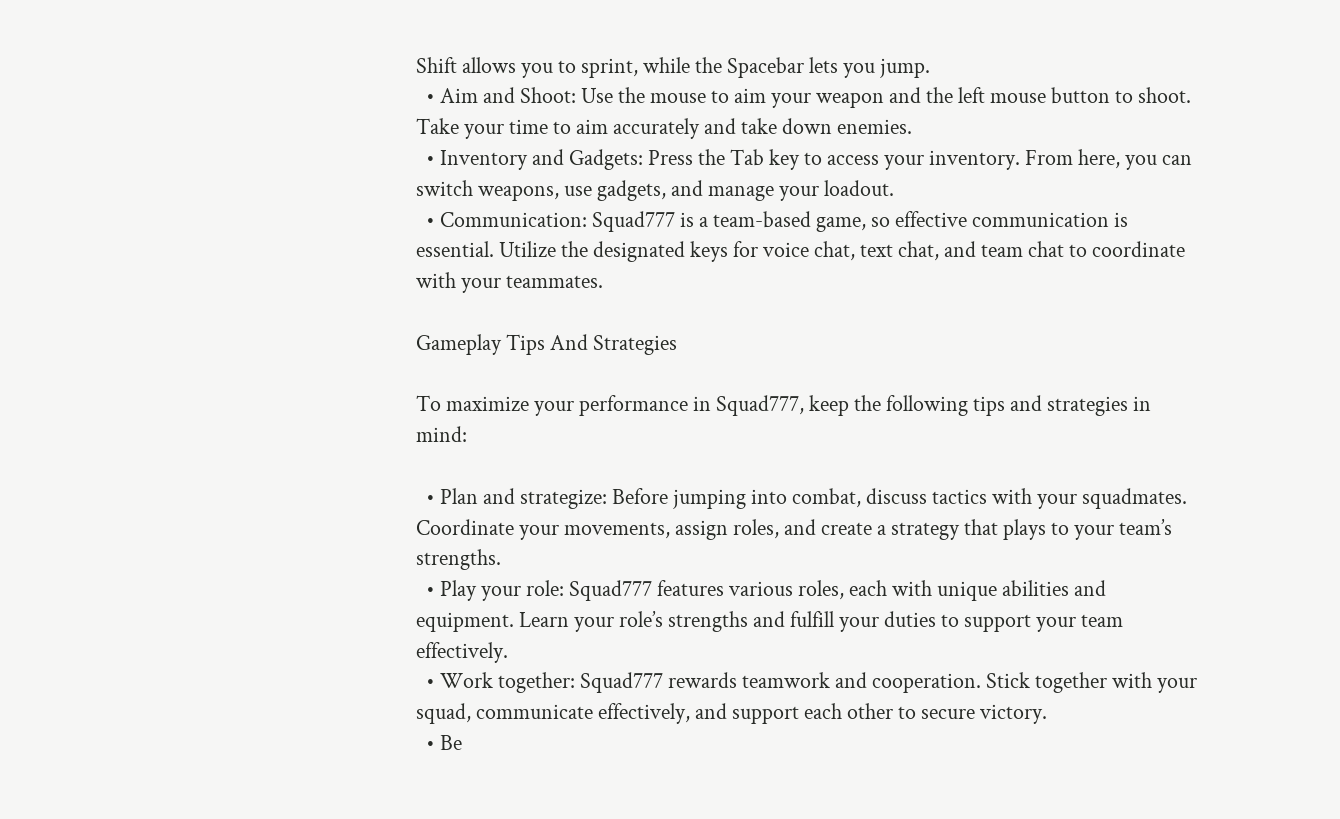Shift allows you to sprint, while the Spacebar lets you jump.
  • Aim and Shoot: Use the mouse to aim your weapon and the left mouse button to shoot. Take your time to aim accurately and take down enemies.
  • Inventory and Gadgets: Press the Tab key to access your inventory. From here, you can switch weapons, use gadgets, and manage your loadout.
  • Communication: Squad777 is a team-based game, so effective communication is essential. Utilize the designated keys for voice chat, text chat, and team chat to coordinate with your teammates.

Gameplay Tips And Strategies

To maximize your performance in Squad777, keep the following tips and strategies in mind:

  • Plan and strategize: Before jumping into combat, discuss tactics with your squadmates. Coordinate your movements, assign roles, and create a strategy that plays to your team’s strengths.
  • Play your role: Squad777 features various roles, each with unique abilities and equipment. Learn your role’s strengths and fulfill your duties to support your team effectively.
  • Work together: Squad777 rewards teamwork and cooperation. Stick together with your squad, communicate effectively, and support each other to secure victory.
  • Be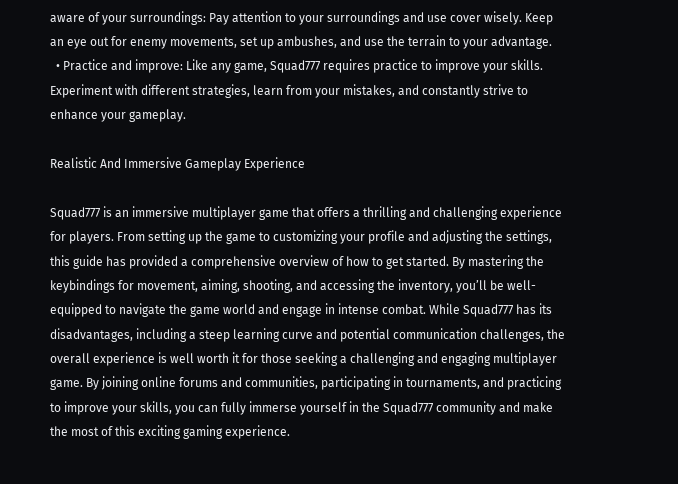aware of your surroundings: Pay attention to your surroundings and use cover wisely. Keep an eye out for enemy movements, set up ambushes, and use the terrain to your advantage.
  • Practice and improve: Like any game, Squad777 requires practice to improve your skills. Experiment with different strategies, learn from your mistakes, and constantly strive to enhance your gameplay.

Realistic And Immersive Gameplay Experience

Squad777 is an immersive multiplayer game that offers a thrilling and challenging experience for players. From setting up the game to customizing your profile and adjusting the settings, this guide has provided a comprehensive overview of how to get started. By mastering the keybindings for movement, aiming, shooting, and accessing the inventory, you’ll be well-equipped to navigate the game world and engage in intense combat. While Squad777 has its disadvantages, including a steep learning curve and potential communication challenges, the overall experience is well worth it for those seeking a challenging and engaging multiplayer game. By joining online forums and communities, participating in tournaments, and practicing to improve your skills, you can fully immerse yourself in the Squad777 community and make the most of this exciting gaming experience.